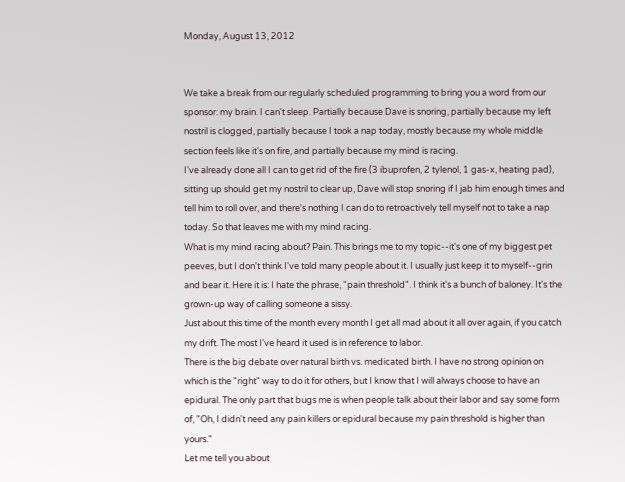Monday, August 13, 2012


We take a break from our regularly scheduled programming to bring you a word from our sponsor: my brain. I can't sleep. Partially because Dave is snoring, partially because my left nostril is clogged, partially because I took a nap today, mostly because my whole middle section feels like it's on fire, and partially because my mind is racing.
I've already done all I can to get rid of the fire (3 ibuprofen, 2 tylenol, 1 gas-x, heating pad), sitting up should get my nostril to clear up, Dave will stop snoring if I jab him enough times and tell him to roll over, and there's nothing I can do to retroactively tell myself not to take a nap today. So that leaves me with my mind racing.
What is my mind racing about? Pain. This brings me to my topic--it's one of my biggest pet peeves, but I don't think I've told many people about it. I usually just keep it to myself--grin and bear it. Here it is: I hate the phrase, "pain threshold". I think it's a bunch of baloney. It's the grown-up way of calling someone a sissy.
Just about this time of the month every month I get all mad about it all over again, if you catch my drift. The most I've heard it used is in reference to labor.
There is the big debate over natural birth vs. medicated birth. I have no strong opinion on which is the "right" way to do it for others, but I know that I will always choose to have an epidural. The only part that bugs me is when people talk about their labor and say some form of, "Oh, I didn't need any pain killers or epidural because my pain threshold is higher than yours."
Let me tell you about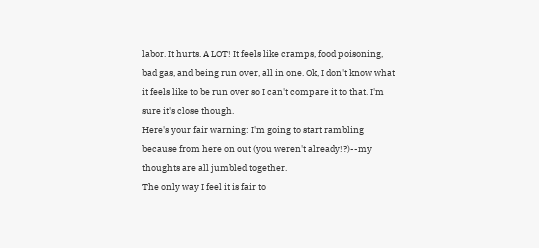labor. It hurts. A LOT! It feels like cramps, food poisoning, bad gas, and being run over, all in one. Ok, I don't know what it feels like to be run over so I can't compare it to that. I'm sure it's close though.
Here's your fair warning: I'm going to start rambling because from here on out (you weren't already!?)--my thoughts are all jumbled together.
The only way I feel it is fair to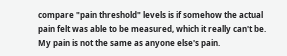compare "pain threshold" levels is if somehow the actual pain felt was able to be measured, which it really can't be. My pain is not the same as anyone else's pain.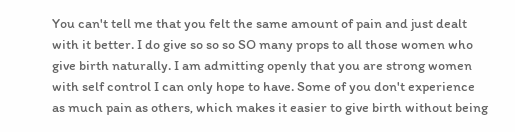You can't tell me that you felt the same amount of pain and just dealt with it better. I do give so so so SO many props to all those women who give birth naturally. I am admitting openly that you are strong women with self control I can only hope to have. Some of you don't experience as much pain as others, which makes it easier to give birth without being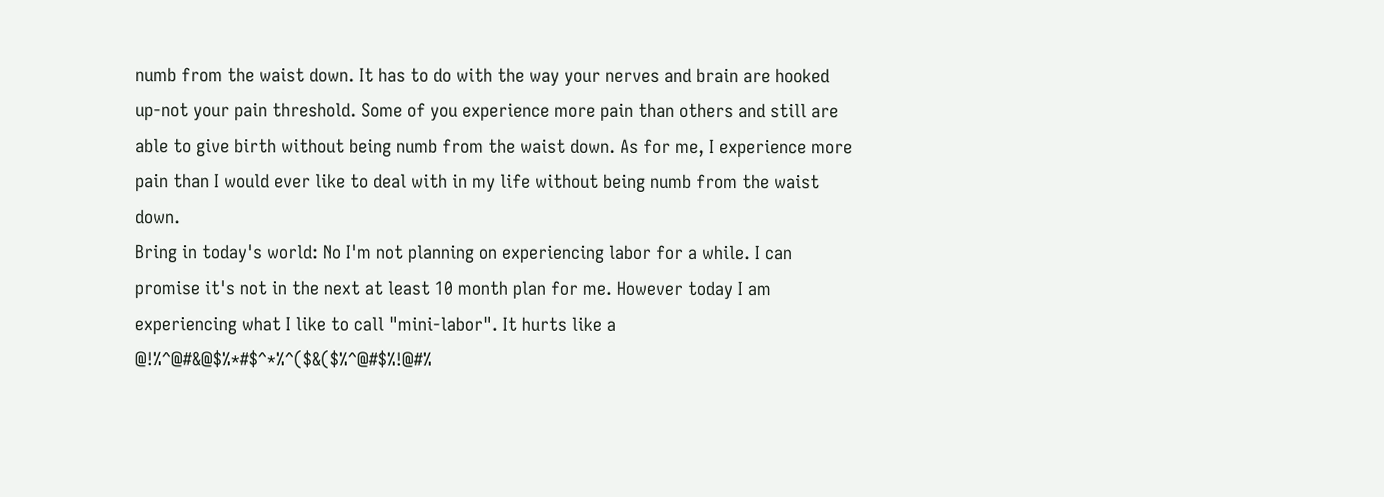numb from the waist down. It has to do with the way your nerves and brain are hooked up-not your pain threshold. Some of you experience more pain than others and still are able to give birth without being numb from the waist down. As for me, I experience more pain than I would ever like to deal with in my life without being numb from the waist down.
Bring in today's world: No I'm not planning on experiencing labor for a while. I can promise it's not in the next at least 10 month plan for me. However today I am experiencing what I like to call "mini-labor". It hurts like a @!%^@#&@$%*#$^*%^($&($%^@#$%!@#%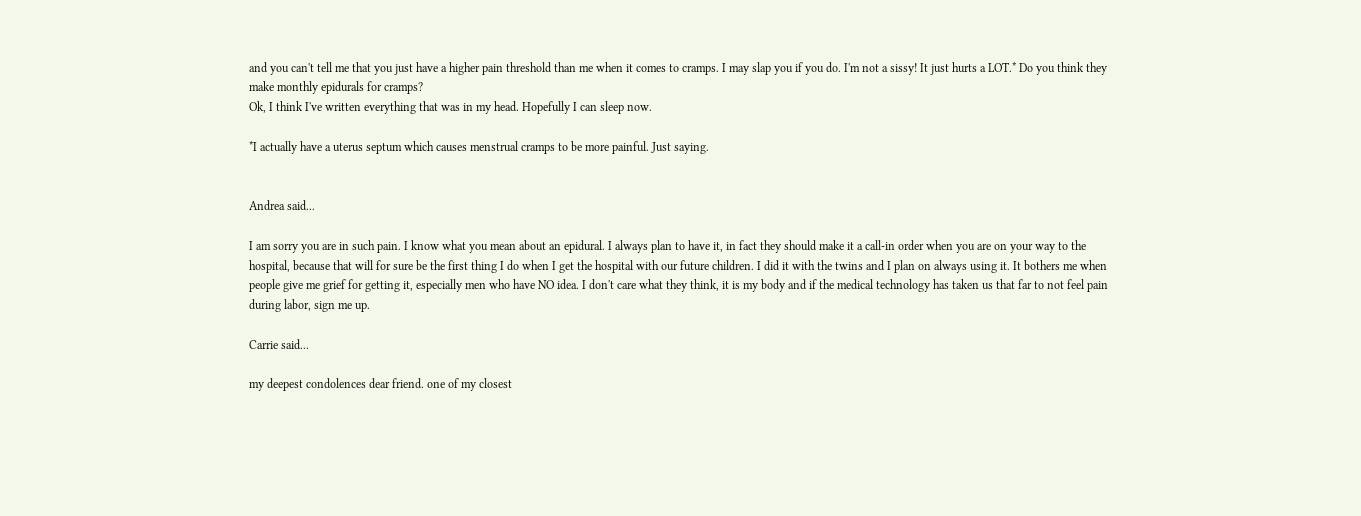and you can't tell me that you just have a higher pain threshold than me when it comes to cramps. I may slap you if you do. I'm not a sissy! It just hurts a LOT.* Do you think they make monthly epidurals for cramps?
Ok, I think I've written everything that was in my head. Hopefully I can sleep now.

*I actually have a uterus septum which causes menstrual cramps to be more painful. Just saying.


Andrea said...

I am sorry you are in such pain. I know what you mean about an epidural. I always plan to have it, in fact they should make it a call-in order when you are on your way to the hospital, because that will for sure be the first thing I do when I get the hospital with our future children. I did it with the twins and I plan on always using it. It bothers me when people give me grief for getting it, especially men who have NO idea. I don't care what they think, it is my body and if the medical technology has taken us that far to not feel pain during labor, sign me up.

Carrie said...

my deepest condolences dear friend. one of my closest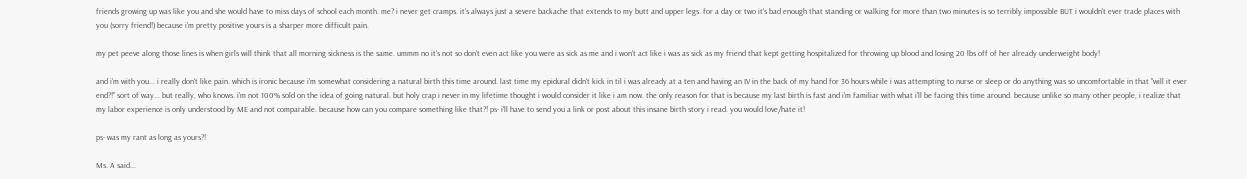friends growing up was like you and she would have to miss days of school each month. me? i never get cramps. it's always just a severe backache that extends to my butt and upper legs. for a day or two it's bad enough that standing or walking for more than two minutes is so terribly impossible BUT i wouldn't ever trade places with you (sorry friend!) because i'm pretty positive yours is a sharper more difficult pain.

my pet peeve along those lines is when girls will think that all morning sickness is the same. ummm no it's not so don't even act like you were as sick as me and i won't act like i was as sick as my friend that kept getting hospitalized for throwing up blood and losing 20 lbs off of her already underweight body!

and i'm with you... i really don't like pain. which is ironic because i'm somewhat considering a natural birth this time around. last time my epidural didn't kick in til i was already at a ten and having an IV in the back of my hand for 36 hours while i was attempting to nurse or sleep or do anything was so uncomfortable in that "will it ever end?!" sort of way... but really, who knows. i'm not 100% sold on the idea of going natural. but holy crap i never in my lifetime thought i would consider it like i am now. the only reason for that is because my last birth is fast and i'm familiar with what i'll be facing this time around. because unlike so many other people, i realize that my labor experience is only understood by ME and not comparable. because how can you compare something like that?! ps- i'll have to send you a link or post about this insane birth story i read. you would love/hate it!

ps- was my rant as long as yours?!

Ms. A said...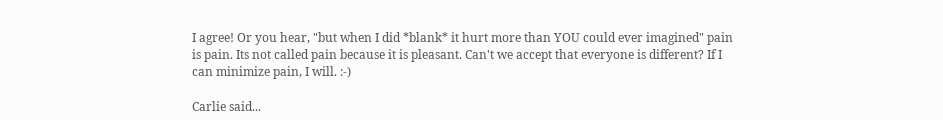I agree! Or you hear, "but when I did *blank* it hurt more than YOU could ever imagined" pain is pain. Its not called pain because it is pleasant. Can't we accept that everyone is different? If I can minimize pain, I will. :-)

Carlie said...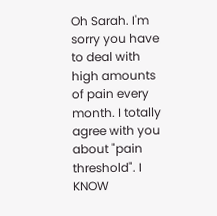Oh Sarah. I'm sorry you have to deal with high amounts of pain every month. I totally agree with you about "pain threshold". I KNOW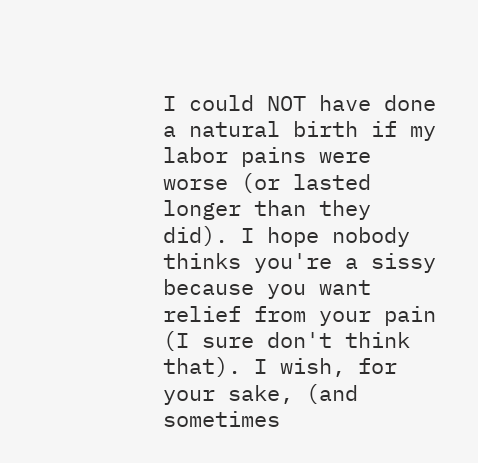I could NOT have done a natural birth if my labor pains were worse (or lasted longer than they did). I hope nobody thinks you're a sissy because you want relief from your pain (I sure don't think that). I wish, for your sake, (and sometimes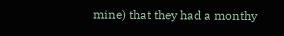mine) that they had a monthy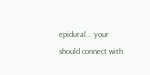epidural... your should connect with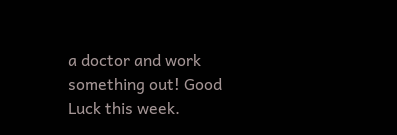a doctor and work something out! Good Luck this week.